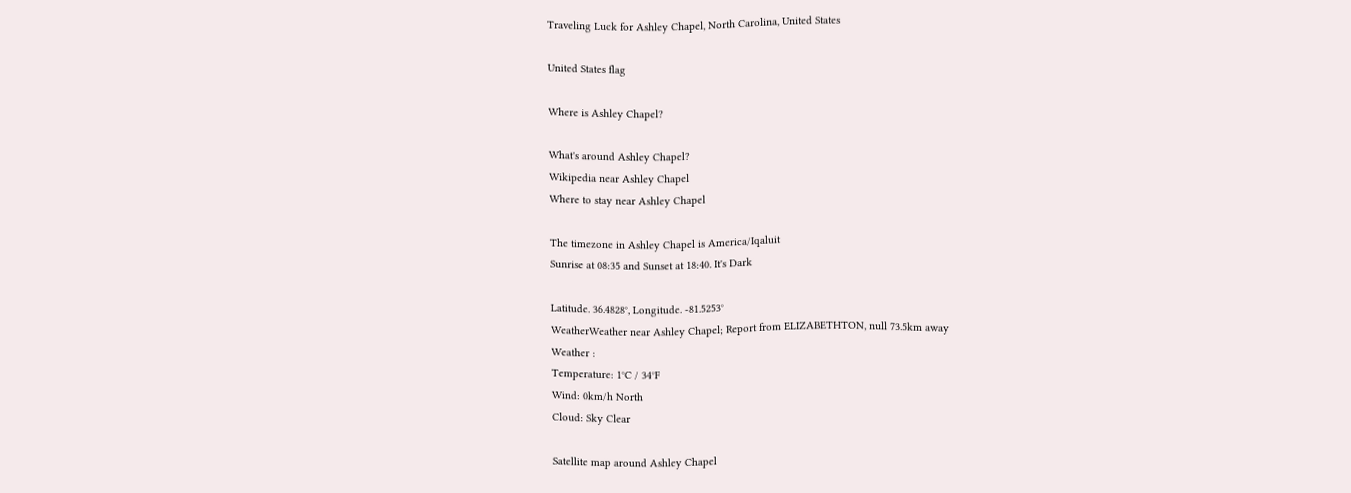Traveling Luck for Ashley Chapel, North Carolina, United States

United States flag

Where is Ashley Chapel?

What's around Ashley Chapel?
Wikipedia near Ashley Chapel
Where to stay near Ashley Chapel

The timezone in Ashley Chapel is America/Iqaluit
Sunrise at 08:35 and Sunset at 18:40. It's Dark

Latitude. 36.4828°, Longitude. -81.5253°
WeatherWeather near Ashley Chapel; Report from ELIZABETHTON, null 73.5km away
Weather :
Temperature: 1°C / 34°F
Wind: 0km/h North
Cloud: Sky Clear

Satellite map around Ashley Chapel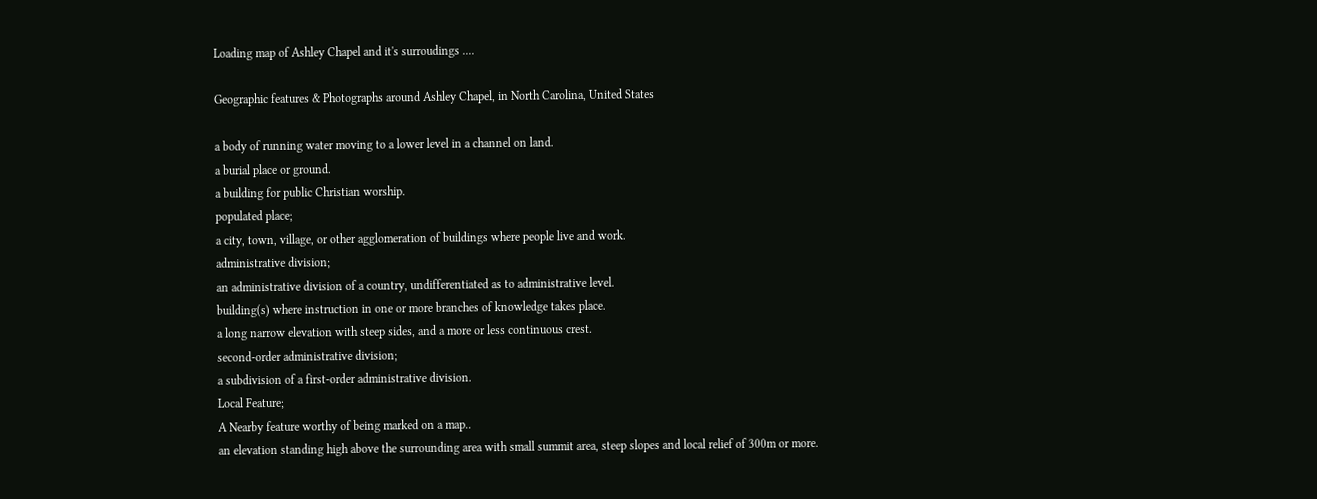Loading map of Ashley Chapel and it's surroudings ....

Geographic features & Photographs around Ashley Chapel, in North Carolina, United States

a body of running water moving to a lower level in a channel on land.
a burial place or ground.
a building for public Christian worship.
populated place;
a city, town, village, or other agglomeration of buildings where people live and work.
administrative division;
an administrative division of a country, undifferentiated as to administrative level.
building(s) where instruction in one or more branches of knowledge takes place.
a long narrow elevation with steep sides, and a more or less continuous crest.
second-order administrative division;
a subdivision of a first-order administrative division.
Local Feature;
A Nearby feature worthy of being marked on a map..
an elevation standing high above the surrounding area with small summit area, steep slopes and local relief of 300m or more.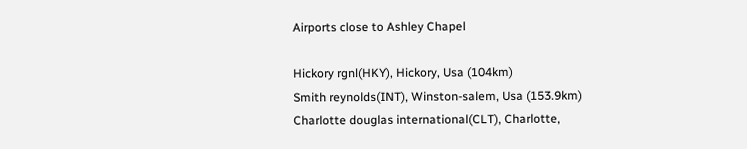Airports close to Ashley Chapel

Hickory rgnl(HKY), Hickory, Usa (104km)
Smith reynolds(INT), Winston-salem, Usa (153.9km)
Charlotte douglas international(CLT), Charlotte,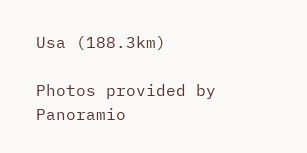Usa (188.3km)

Photos provided by Panoramio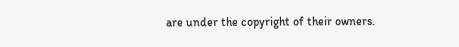are under the copyright of their owners.